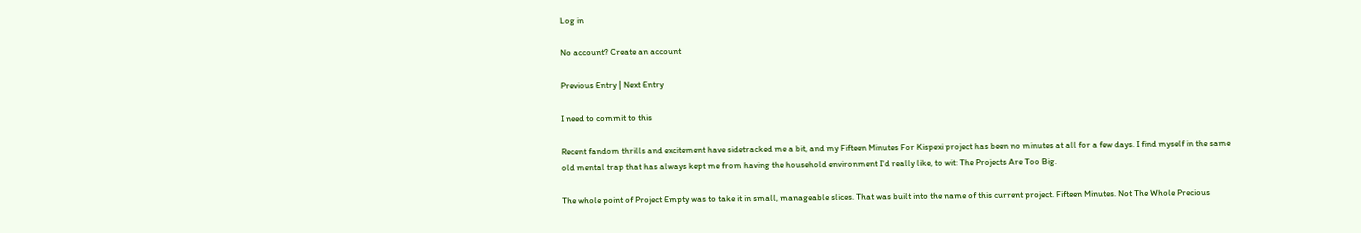Log in

No account? Create an account

Previous Entry | Next Entry

I need to commit to this

Recent fandom thrills and excitement have sidetracked me a bit, and my Fifteen Minutes For Kispexi project has been no minutes at all for a few days. I find myself in the same old mental trap that has always kept me from having the household environment I'd really like, to wit: The Projects Are Too Big.

The whole point of Project Empty was to take it in small, manageable slices. That was built into the name of this current project. Fifteen Minutes. Not The Whole Precious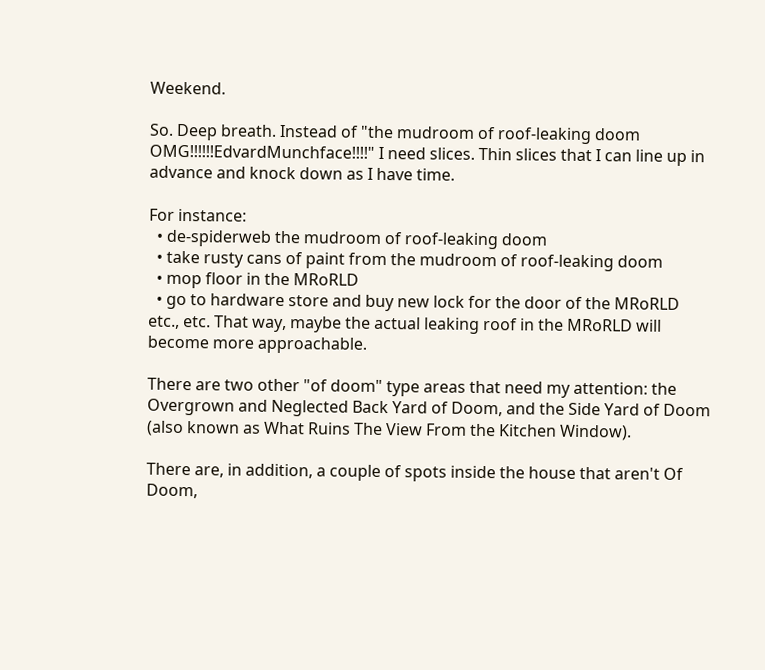Weekend.

So. Deep breath. Instead of "the mudroom of roof-leaking doom OMG!!!!!!EdvardMunchface!!!!" I need slices. Thin slices that I can line up in advance and knock down as I have time.

For instance:
  • de-spiderweb the mudroom of roof-leaking doom
  • take rusty cans of paint from the mudroom of roof-leaking doom
  • mop floor in the MRoRLD
  • go to hardware store and buy new lock for the door of the MRoRLD
etc., etc. That way, maybe the actual leaking roof in the MRoRLD will become more approachable.

There are two other "of doom" type areas that need my attention: the Overgrown and Neglected Back Yard of Doom, and the Side Yard of Doom (also known as What Ruins The View From the Kitchen Window).

There are, in addition, a couple of spots inside the house that aren't Of Doom,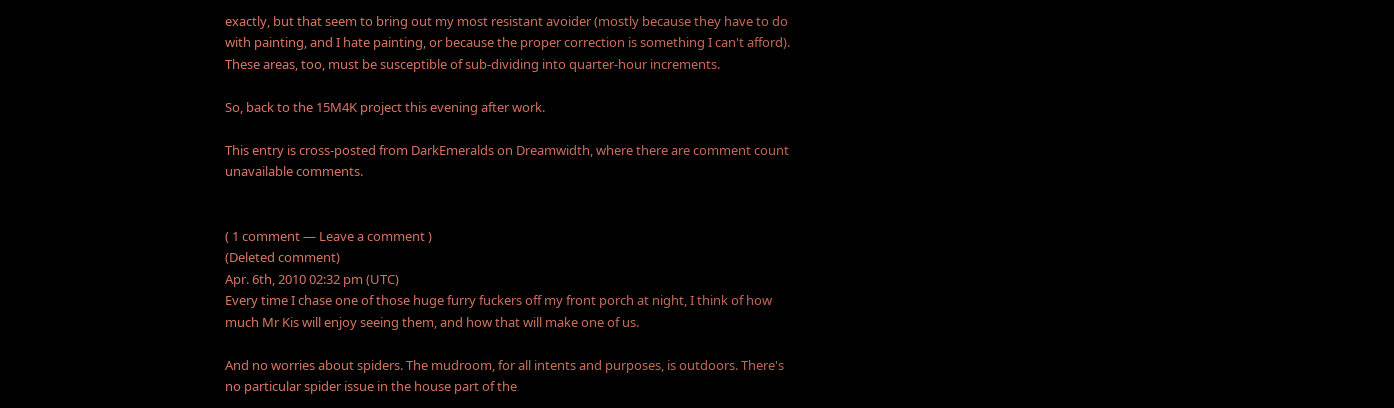exactly, but that seem to bring out my most resistant avoider (mostly because they have to do with painting, and I hate painting, or because the proper correction is something I can't afford). These areas, too, must be susceptible of sub-dividing into quarter-hour increments.

So, back to the 15M4K project this evening after work.

This entry is cross-posted from DarkEmeralds on Dreamwidth, where there are comment count unavailable comments.


( 1 comment — Leave a comment )
(Deleted comment)
Apr. 6th, 2010 02:32 pm (UTC)
Every time I chase one of those huge furry fuckers off my front porch at night, I think of how much Mr Kis will enjoy seeing them, and how that will make one of us.

And no worries about spiders. The mudroom, for all intents and purposes, is outdoors. There's no particular spider issue in the house part of the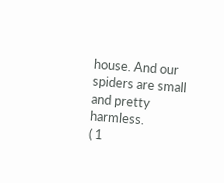house. And our spiders are small and pretty harmless.
( 1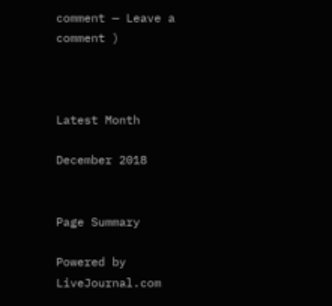comment — Leave a comment )



Latest Month

December 2018


Page Summary

Powered by LiveJournal.com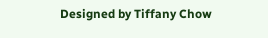Designed by Tiffany Chow